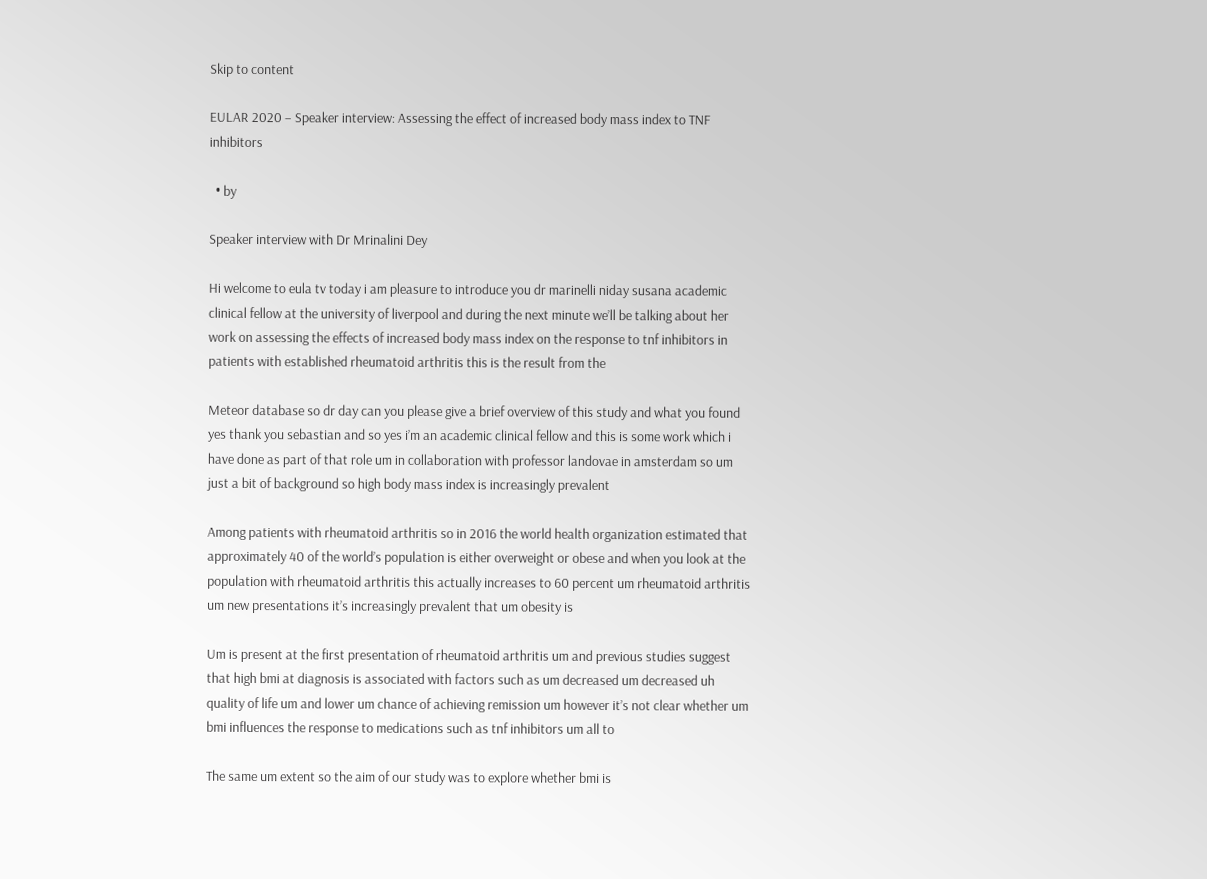Skip to content

EULAR 2020 – Speaker interview: Assessing the effect of increased body mass index to TNF inhibitors

  • by

Speaker interview with Dr Mrinalini Dey

Hi welcome to eula tv today i am pleasure to introduce you dr marinelli niday susana academic clinical fellow at the university of liverpool and during the next minute we’ll be talking about her work on assessing the effects of increased body mass index on the response to tnf inhibitors in patients with established rheumatoid arthritis this is the result from the

Meteor database so dr day can you please give a brief overview of this study and what you found yes thank you sebastian and so yes i’m an academic clinical fellow and this is some work which i have done as part of that role um in collaboration with professor landovae in amsterdam so um just a bit of background so high body mass index is increasingly prevalent

Among patients with rheumatoid arthritis so in 2016 the world health organization estimated that approximately 40 of the world’s population is either overweight or obese and when you look at the population with rheumatoid arthritis this actually increases to 60 percent um rheumatoid arthritis um new presentations it’s increasingly prevalent that um obesity is

Um is present at the first presentation of rheumatoid arthritis um and previous studies suggest that high bmi at diagnosis is associated with factors such as um decreased um decreased uh quality of life um and lower um chance of achieving remission um however it’s not clear whether um bmi influences the response to medications such as tnf inhibitors um all to

The same um extent so the aim of our study was to explore whether bmi is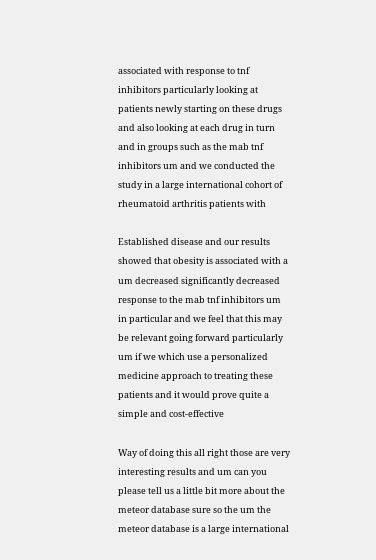associated with response to tnf inhibitors particularly looking at patients newly starting on these drugs and also looking at each drug in turn and in groups such as the mab tnf inhibitors um and we conducted the study in a large international cohort of rheumatoid arthritis patients with

Established disease and our results showed that obesity is associated with a um decreased significantly decreased response to the mab tnf inhibitors um in particular and we feel that this may be relevant going forward particularly um if we which use a personalized medicine approach to treating these patients and it would prove quite a simple and cost-effective

Way of doing this all right those are very interesting results and um can you please tell us a little bit more about the meteor database sure so the um the meteor database is a large international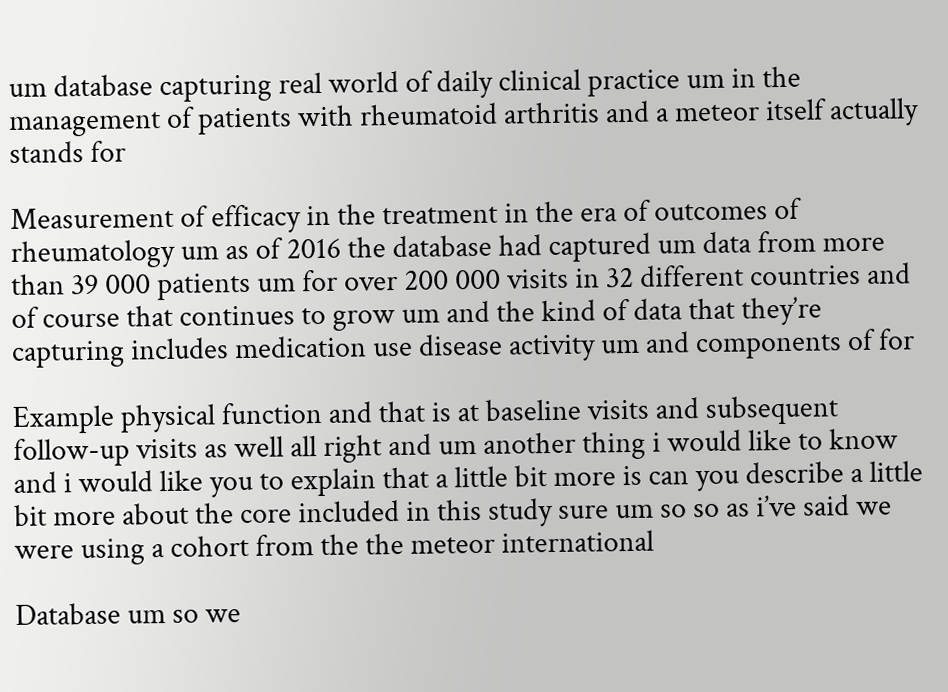um database capturing real world of daily clinical practice um in the management of patients with rheumatoid arthritis and a meteor itself actually stands for

Measurement of efficacy in the treatment in the era of outcomes of rheumatology um as of 2016 the database had captured um data from more than 39 000 patients um for over 200 000 visits in 32 different countries and of course that continues to grow um and the kind of data that they’re capturing includes medication use disease activity um and components of for

Example physical function and that is at baseline visits and subsequent follow-up visits as well all right and um another thing i would like to know and i would like you to explain that a little bit more is can you describe a little bit more about the core included in this study sure um so so as i’ve said we were using a cohort from the the meteor international

Database um so we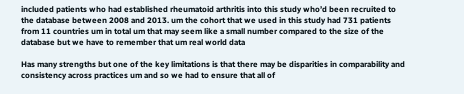included patients who had established rheumatoid arthritis into this study who’d been recruited to the database between 2008 and 2013. um the cohort that we used in this study had 731 patients from 11 countries um in total um that may seem like a small number compared to the size of the database but we have to remember that um real world data

Has many strengths but one of the key limitations is that there may be disparities in comparability and consistency across practices um and so we had to ensure that all of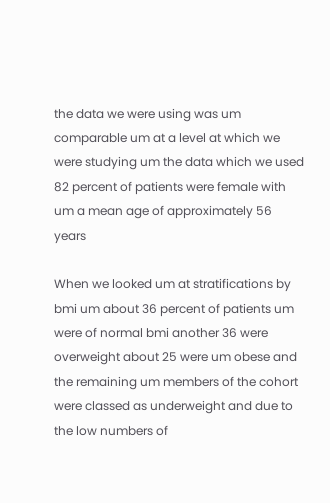the data we were using was um comparable um at a level at which we were studying um the data which we used 82 percent of patients were female with um a mean age of approximately 56 years

When we looked um at stratifications by bmi um about 36 percent of patients um were of normal bmi another 36 were overweight about 25 were um obese and the remaining um members of the cohort were classed as underweight and due to the low numbers of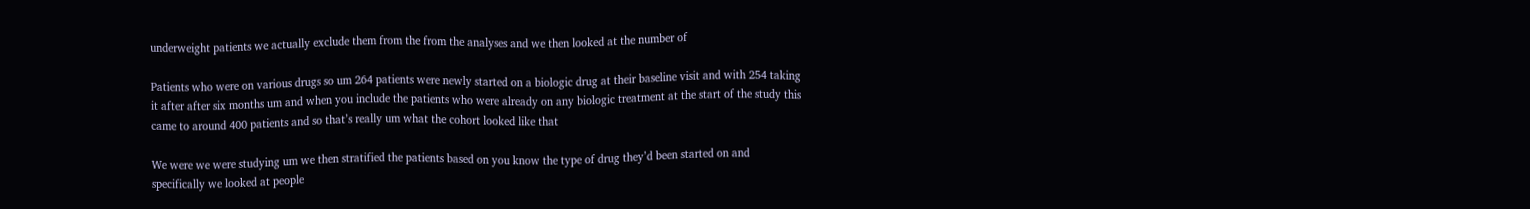underweight patients we actually exclude them from the from the analyses and we then looked at the number of

Patients who were on various drugs so um 264 patients were newly started on a biologic drug at their baseline visit and with 254 taking it after after six months um and when you include the patients who were already on any biologic treatment at the start of the study this came to around 400 patients and so that’s really um what the cohort looked like that

We were we were studying um we then stratified the patients based on you know the type of drug they’d been started on and specifically we looked at people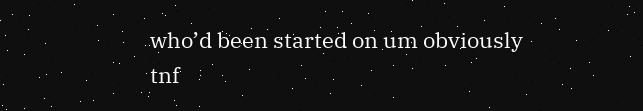who’d been started on um obviously tnf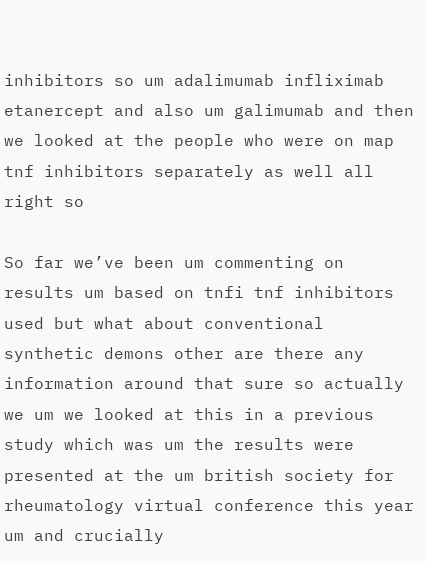inhibitors so um adalimumab infliximab etanercept and also um galimumab and then we looked at the people who were on map tnf inhibitors separately as well all right so

So far we’ve been um commenting on results um based on tnfi tnf inhibitors used but what about conventional synthetic demons other are there any information around that sure so actually we um we looked at this in a previous study which was um the results were presented at the um british society for rheumatology virtual conference this year um and crucially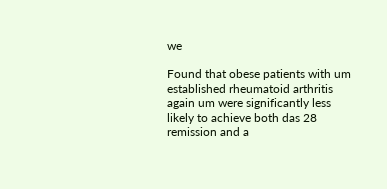we

Found that obese patients with um established rheumatoid arthritis again um were significantly less likely to achieve both das 28 remission and a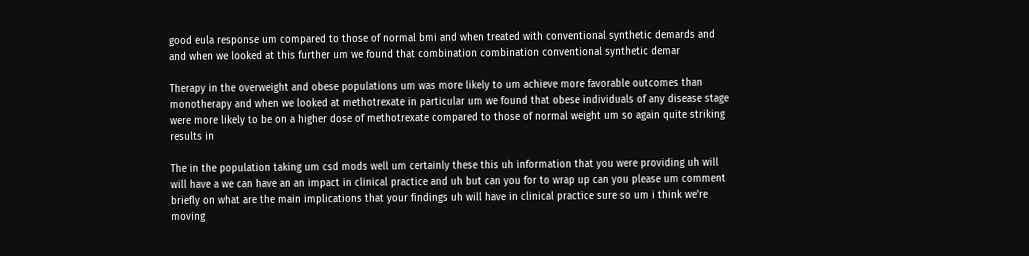good eula response um compared to those of normal bmi and when treated with conventional synthetic demards and and when we looked at this further um we found that combination combination conventional synthetic demar

Therapy in the overweight and obese populations um was more likely to um achieve more favorable outcomes than monotherapy and when we looked at methotrexate in particular um we found that obese individuals of any disease stage were more likely to be on a higher dose of methotrexate compared to those of normal weight um so again quite striking results in

The in the population taking um csd mods well um certainly these this uh information that you were providing uh will will have a we can have an an impact in clinical practice and uh but can you for to wrap up can you please um comment briefly on what are the main implications that your findings uh will have in clinical practice sure so um i think we’re moving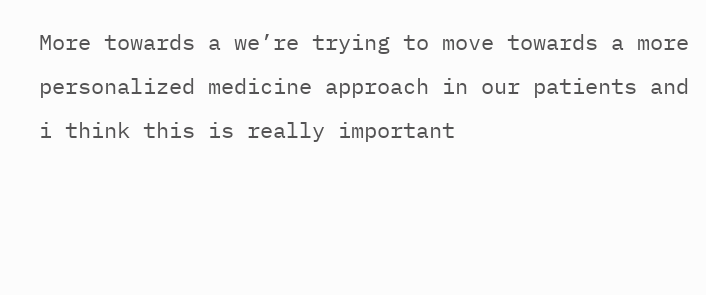More towards a we’re trying to move towards a more personalized medicine approach in our patients and i think this is really important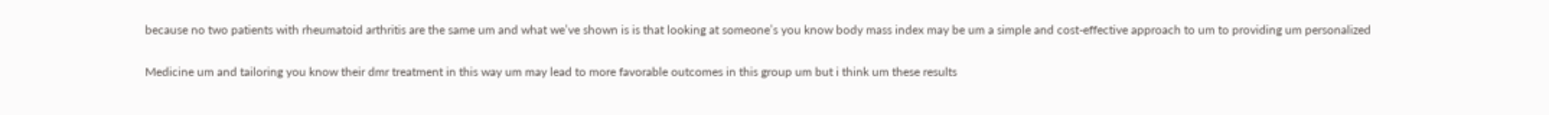because no two patients with rheumatoid arthritis are the same um and what we’ve shown is is that looking at someone’s you know body mass index may be um a simple and cost-effective approach to um to providing um personalized

Medicine um and tailoring you know their dmr treatment in this way um may lead to more favorable outcomes in this group um but i think um these results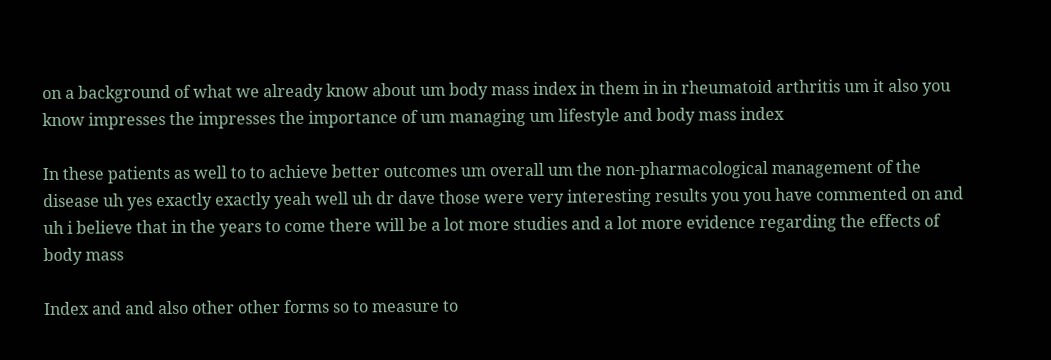on a background of what we already know about um body mass index in them in in rheumatoid arthritis um it also you know impresses the impresses the importance of um managing um lifestyle and body mass index

In these patients as well to to achieve better outcomes um overall um the non-pharmacological management of the disease uh yes exactly exactly yeah well uh dr dave those were very interesting results you you have commented on and uh i believe that in the years to come there will be a lot more studies and a lot more evidence regarding the effects of body mass

Index and and also other other forms so to measure to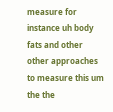measure for instance uh body fats and other other approaches to measure this um the the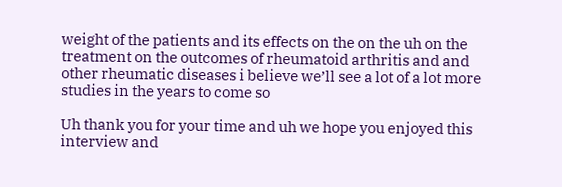weight of the patients and its effects on the on the uh on the treatment on the outcomes of rheumatoid arthritis and and other rheumatic diseases i believe we’ll see a lot of a lot more studies in the years to come so

Uh thank you for your time and uh we hope you enjoyed this interview and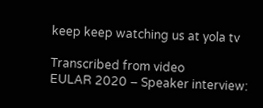keep keep watching us at yola tv

Transcribed from video
EULAR 2020 – Speaker interview: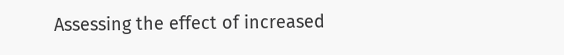Assessing the effect of increased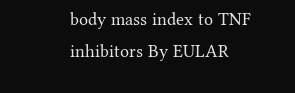body mass index to TNF inhibitors By EULAR